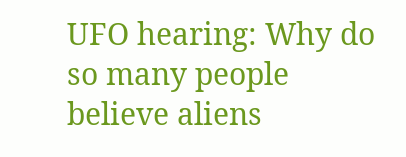UFO hearing: Why do so many people believe aliens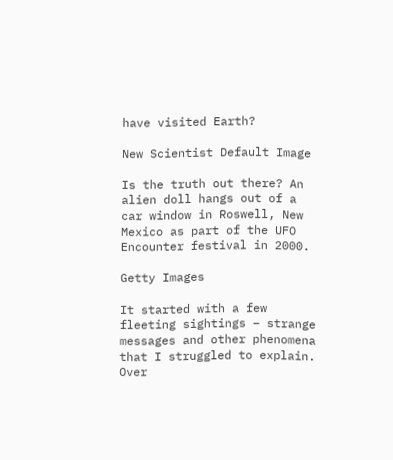have visited Earth?

New Scientist Default Image

Is the truth out there? An alien doll hangs out of a car window in Roswell, New Mexico as part of the UFO Encounter festival in 2000.

Getty Images

It started with a few fleeting sightings – strange messages and other phenomena that I struggled to explain. Over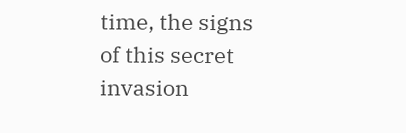time, the signs of this secret invasion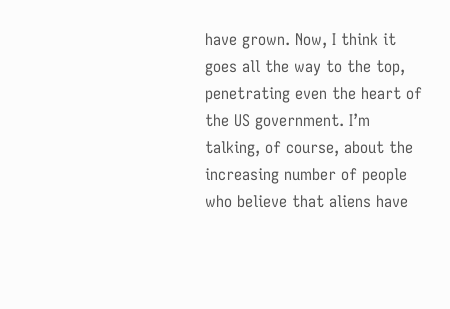have grown. Now, I think it goes all the way to the top, penetrating even the heart of the US government. I’m talking, of course, about the increasing number of people who believe that aliens have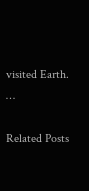visited Earth. …

Related Posts